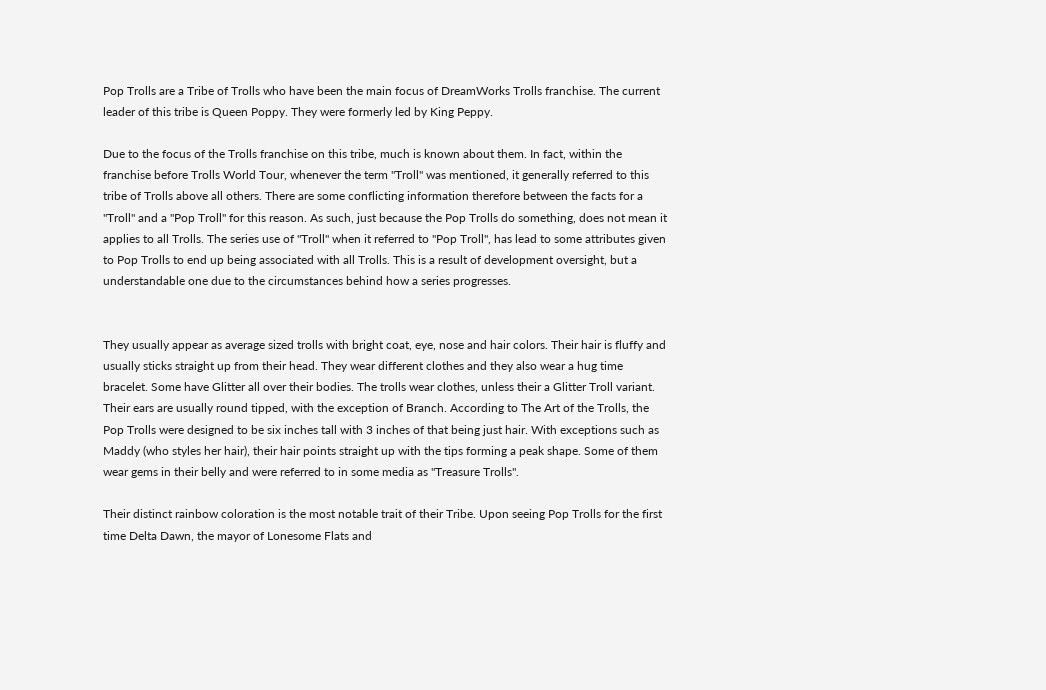Pop Trolls are a Tribe of Trolls who have been the main focus of DreamWorks Trolls franchise. The current leader of this tribe is Queen Poppy. They were formerly led by King Peppy.

Due to the focus of the Trolls franchise on this tribe, much is known about them. In fact, within the franchise before Trolls World Tour, whenever the term "Troll" was mentioned, it generally referred to this tribe of Trolls above all others. There are some conflicting information therefore between the facts for a "Troll" and a "Pop Troll" for this reason. As such, just because the Pop Trolls do something, does not mean it applies to all Trolls. The series use of "Troll" when it referred to "Pop Troll", has lead to some attributes given to Pop Trolls to end up being associated with all Trolls. This is a result of development oversight, but a understandable one due to the circumstances behind how a series progresses.


They usually appear as average sized trolls with bright coat, eye, nose and hair colors. Their hair is fluffy and usually sticks straight up from their head. They wear different clothes and they also wear a hug time bracelet. Some have Glitter all over their bodies. The trolls wear clothes, unless their a Glitter Troll variant. Their ears are usually round tipped, with the exception of Branch. According to The Art of the Trolls, the Pop Trolls were designed to be six inches tall with 3 inches of that being just hair. With exceptions such as Maddy (who styles her hair), their hair points straight up with the tips forming a peak shape. Some of them wear gems in their belly and were referred to in some media as "Treasure Trolls".

Their distinct rainbow coloration is the most notable trait of their Tribe. Upon seeing Pop Trolls for the first time Delta Dawn, the mayor of Lonesome Flats and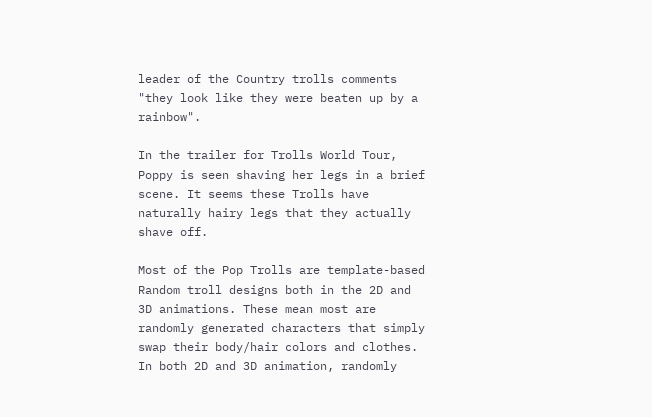leader of the Country trolls comments "they look like they were beaten up by a rainbow".

In the trailer for Trolls World Tour, Poppy is seen shaving her legs in a brief scene. It seems these Trolls have naturally hairy legs that they actually shave off.

Most of the Pop Trolls are template-based Random troll designs both in the 2D and 3D animations. These mean most are randomly generated characters that simply swap their body/hair colors and clothes. In both 2D and 3D animation, randomly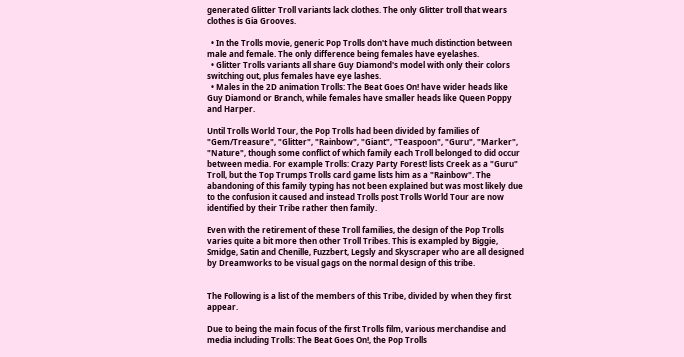generated Glitter Troll variants lack clothes. The only Glitter troll that wears clothes is Gia Grooves.

  • In the Trolls movie, generic Pop Trolls don't have much distinction between male and female. The only difference being females have eyelashes.
  • Glitter Trolls variants all share Guy Diamond's model with only their colors switching out, plus females have eye lashes.
  • Males in the 2D animation Trolls: The Beat Goes On! have wider heads like Guy Diamond or Branch, while females have smaller heads like Queen Poppy and Harper.

Until Trolls World Tour, the Pop Trolls had been divided by families of "Gem/Treasure", "Glitter", "Rainbow", "Giant", "Teaspoon", "Guru", "Marker", "Nature", though some conflict of which family each Troll belonged to did occur between media. For example Trolls: Crazy Party Forest! lists Creek as a "Guru" Troll, but the Top Trumps Trolls card game lists him as a "Rainbow". The abandoning of this family typing has not been explained but was most likely due to the confusion it caused and instead Trolls post Trolls World Tour are now identified by their Tribe rather then family.

Even with the retirement of these Troll families, the design of the Pop Trolls varies quite a bit more then other Troll Tribes. This is exampled by Biggie, Smidge, Satin and Chenille, Fuzzbert, Legsly and Skyscraper who are all designed by Dreamworks to be visual gags on the normal design of this tribe.


The Following is a list of the members of this Tribe, divided by when they first appear.

Due to being the main focus of the first Trolls film, various merchandise and media including Trolls: The Beat Goes On!, the Pop Trolls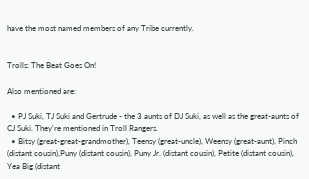have the most named members of any Tribe currently.


Trolls: The Beat Goes On!

Also mentioned are:

  • PJ Suki, TJ Suki and Gertrude - the 3 aunts of DJ Suki, as well as the great-aunts of CJ Suki. They're mentioned in Troll Rangers.
  • Bitsy (great-great-grandmother), Teensy (great-uncle), Weensy (great-aunt), Pinch (distant cousin),Puny (distant cousin), Puny Jr. (distant cousin), Petite (distant cousin), Yea Big (distant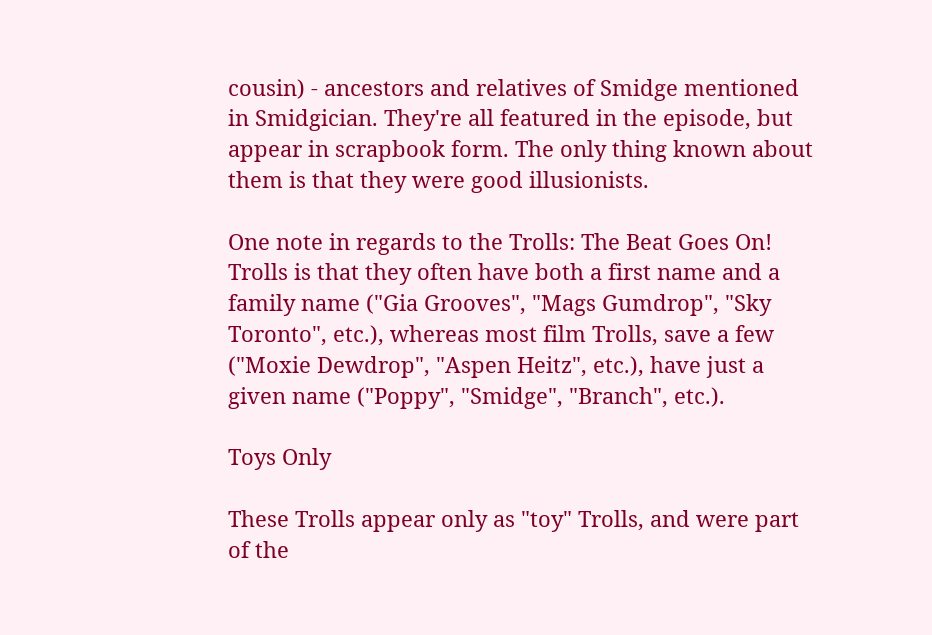cousin) - ancestors and relatives of Smidge mentioned in Smidgician. They're all featured in the episode, but appear in scrapbook form. The only thing known about them is that they were good illusionists.

One note in regards to the Trolls: The Beat Goes On! Trolls is that they often have both a first name and a family name ("Gia Grooves", "Mags Gumdrop", "Sky Toronto", etc.), whereas most film Trolls, save a few ("Moxie Dewdrop", "Aspen Heitz", etc.), have just a given name ("Poppy", "Smidge", "Branch", etc.).

Toys Only

These Trolls appear only as "toy" Trolls, and were part of the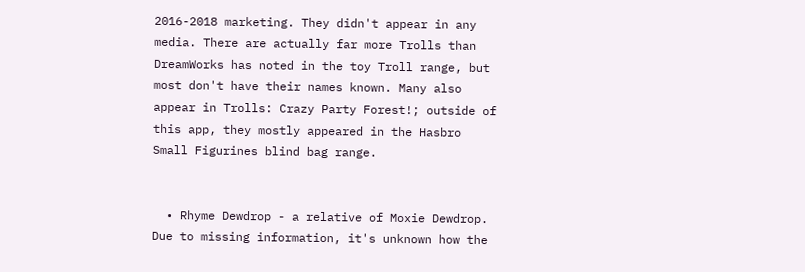2016-2018 marketing. They didn't appear in any media. There are actually far more Trolls than DreamWorks has noted in the toy Troll range, but most don't have their names known. Many also appear in Trolls: Crazy Party Forest!; outside of this app, they mostly appeared in the Hasbro Small Figurines blind bag range.


  • Rhyme Dewdrop - a relative of Moxie Dewdrop. Due to missing information, it's unknown how the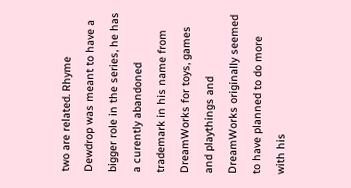two are related. Rhyme Dewdrop was meant to have a bigger role in the series, he has a curently abandoned trademark in his name from DreamWorks for toys, games and playthings and DreamWorks originally seemed to have planned to do more with his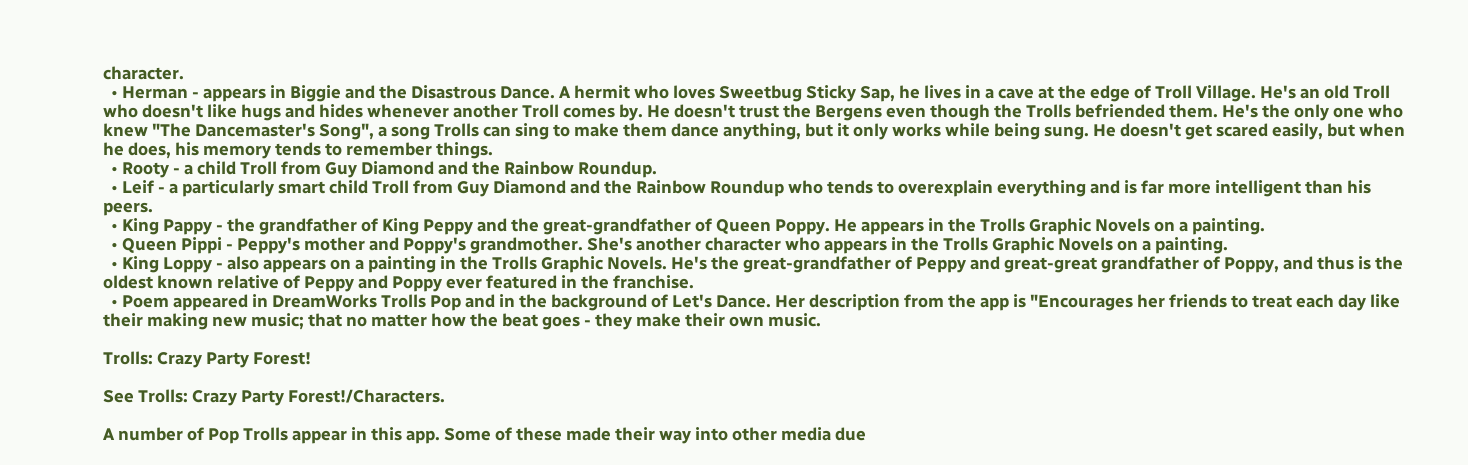character.
  • Herman - appears in Biggie and the Disastrous Dance. A hermit who loves Sweetbug Sticky Sap, he lives in a cave at the edge of Troll Village. He's an old Troll who doesn't like hugs and hides whenever another Troll comes by. He doesn't trust the Bergens even though the Trolls befriended them. He's the only one who knew "The Dancemaster's Song", a song Trolls can sing to make them dance anything, but it only works while being sung. He doesn't get scared easily, but when he does, his memory tends to remember things.
  • Rooty - a child Troll from Guy Diamond and the Rainbow Roundup.
  • Leif - a particularly smart child Troll from Guy Diamond and the Rainbow Roundup who tends to overexplain everything and is far more intelligent than his peers.
  • King Pappy - the grandfather of King Peppy and the great-grandfather of Queen Poppy. He appears in the Trolls Graphic Novels on a painting.
  • Queen Pippi - Peppy's mother and Poppy's grandmother. She's another character who appears in the Trolls Graphic Novels on a painting.
  • King Loppy - also appears on a painting in the Trolls Graphic Novels. He's the great-grandfather of Peppy and great-great grandfather of Poppy, and thus is the oldest known relative of Peppy and Poppy ever featured in the franchise.
  • Poem appeared in DreamWorks Trolls Pop and in the background of Let's Dance. Her description from the app is "Encourages her friends to treat each day like their making new music; that no matter how the beat goes - they make their own music.

Trolls: Crazy Party Forest!

See Trolls: Crazy Party Forest!/Characters.

A number of Pop Trolls appear in this app. Some of these made their way into other media due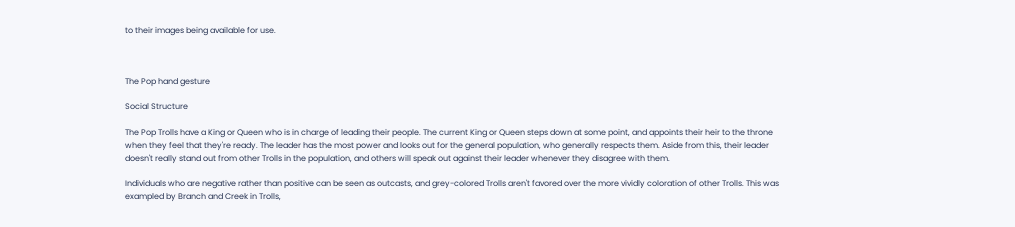to their images being available for use.



The Pop hand gesture

Social Structure

The Pop Trolls have a King or Queen who is in charge of leading their people. The current King or Queen steps down at some point, and appoints their heir to the throne when they feel that they're ready. The leader has the most power and looks out for the general population, who generally respects them. Aside from this, their leader doesn't really stand out from other Trolls in the population, and others will speak out against their leader whenever they disagree with them.

Individuals who are negative rather than positive can be seen as outcasts, and grey-colored Trolls aren't favored over the more vividly coloration of other Trolls. This was exampled by Branch and Creek in Trolls,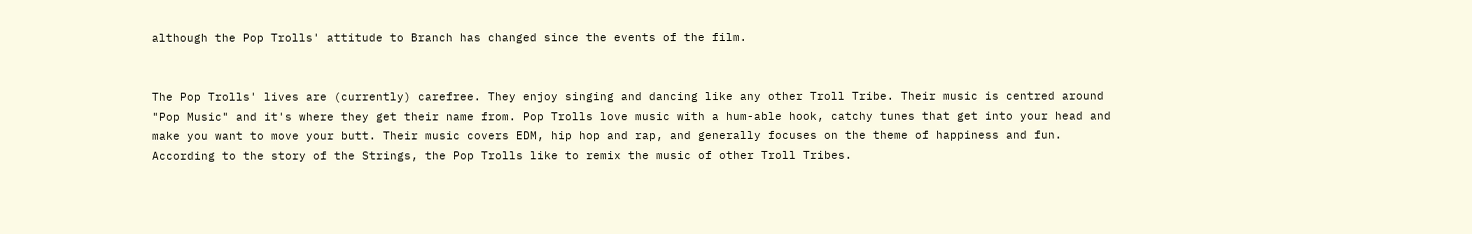although the Pop Trolls' attitude to Branch has changed since the events of the film.


The Pop Trolls' lives are (currently) carefree. They enjoy singing and dancing like any other Troll Tribe. Their music is centred around "Pop Music" and it's where they get their name from. Pop Trolls love music with a hum-able hook, catchy tunes that get into your head and make you want to move your butt. Their music covers EDM, hip hop and rap, and generally focuses on the theme of happiness and fun. According to the story of the Strings, the Pop Trolls like to remix the music of other Troll Tribes.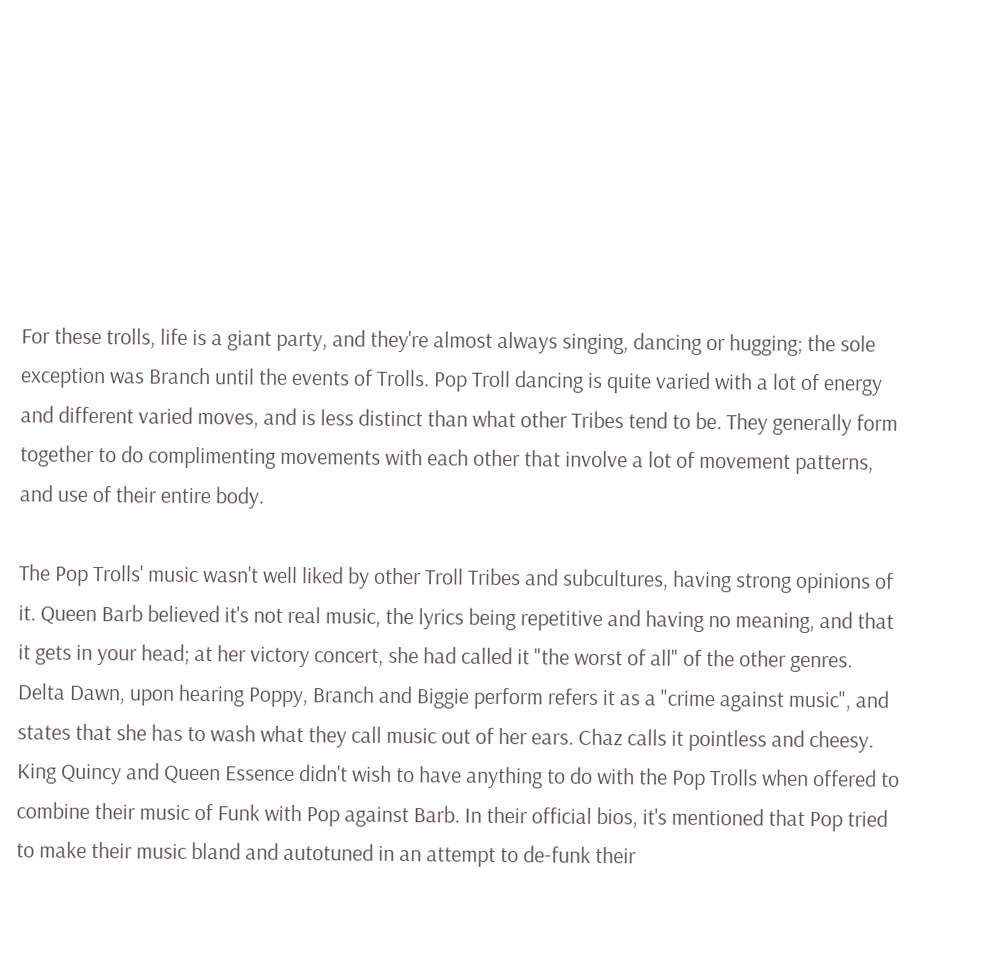For these trolls, life is a giant party, and they're almost always singing, dancing or hugging; the sole exception was Branch until the events of Trolls. Pop Troll dancing is quite varied with a lot of energy and different varied moves, and is less distinct than what other Tribes tend to be. They generally form together to do complimenting movements with each other that involve a lot of movement patterns, and use of their entire body.

The Pop Trolls' music wasn't well liked by other Troll Tribes and subcultures, having strong opinions of it. Queen Barb believed it's not real music, the lyrics being repetitive and having no meaning, and that it gets in your head; at her victory concert, she had called it "the worst of all" of the other genres. Delta Dawn, upon hearing Poppy, Branch and Biggie perform refers it as a "crime against music", and states that she has to wash what they call music out of her ears. Chaz calls it pointless and cheesy. King Quincy and Queen Essence didn't wish to have anything to do with the Pop Trolls when offered to combine their music of Funk with Pop against Barb. In their official bios, it's mentioned that Pop tried to make their music bland and autotuned in an attempt to de-funk their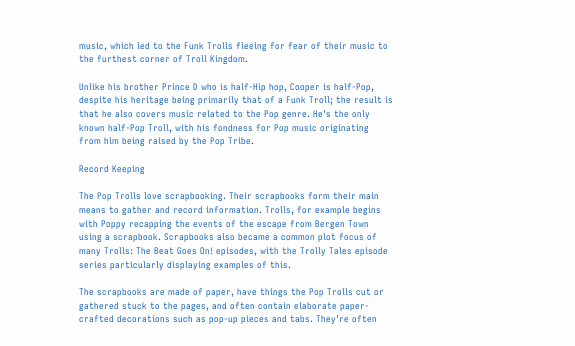music, which led to the Funk Trolls fleeing for fear of their music to the furthest corner of Troll Kingdom.

Unlike his brother Prince D who is half-Hip hop, Cooper is half-Pop, despite his heritage being primarily that of a Funk Troll; the result is that he also covers music related to the Pop genre. He's the only known half-Pop Troll, with his fondness for Pop music originating from him being raised by the Pop Tribe.

Record Keeping

The Pop Trolls love scrapbooking. Their scrapbooks form their main means to gather and record information. Trolls, for example begins with Poppy recapping the events of the escape from Bergen Town using a scrapbook. Scrapbooks also became a common plot focus of many Trolls: The Beat Goes On! episodes, with the Trolly Tales episode series particularly displaying examples of this.

The scrapbooks are made of paper, have things the Pop Trolls cut or gathered stuck to the pages, and often contain elaborate paper-crafted decorations such as pop-up pieces and tabs. They're often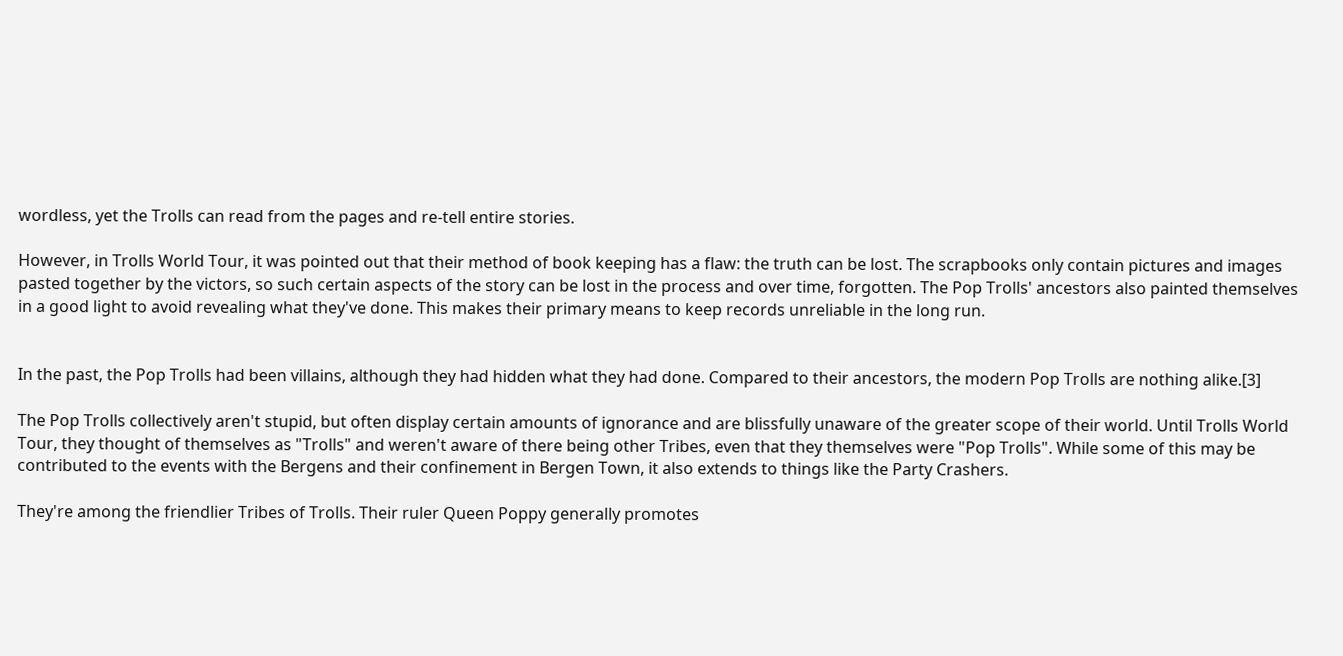wordless, yet the Trolls can read from the pages and re-tell entire stories.

However, in Trolls World Tour, it was pointed out that their method of book keeping has a flaw: the truth can be lost. The scrapbooks only contain pictures and images pasted together by the victors, so such certain aspects of the story can be lost in the process and over time, forgotten. The Pop Trolls' ancestors also painted themselves in a good light to avoid revealing what they've done. This makes their primary means to keep records unreliable in the long run.


In the past, the Pop Trolls had been villains, although they had hidden what they had done. Compared to their ancestors, the modern Pop Trolls are nothing alike.[3]

The Pop Trolls collectively aren't stupid, but often display certain amounts of ignorance and are blissfully unaware of the greater scope of their world. Until Trolls World Tour, they thought of themselves as "Trolls" and weren't aware of there being other Tribes, even that they themselves were "Pop Trolls". While some of this may be contributed to the events with the Bergens and their confinement in Bergen Town, it also extends to things like the Party Crashers.

They're among the friendlier Tribes of Trolls. Their ruler Queen Poppy generally promotes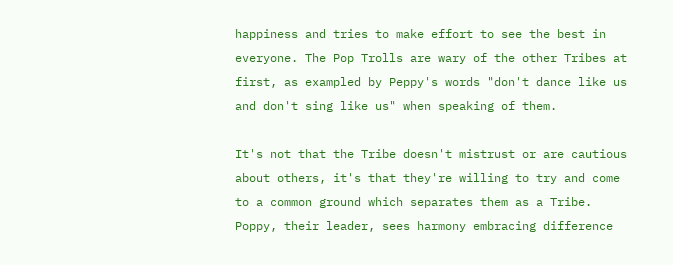happiness and tries to make effort to see the best in everyone. The Pop Trolls are wary of the other Tribes at first, as exampled by Peppy's words "don't dance like us and don't sing like us" when speaking of them.

It's not that the Tribe doesn't mistrust or are cautious about others, it's that they're willing to try and come to a common ground which separates them as a Tribe. Poppy, their leader, sees harmony embracing difference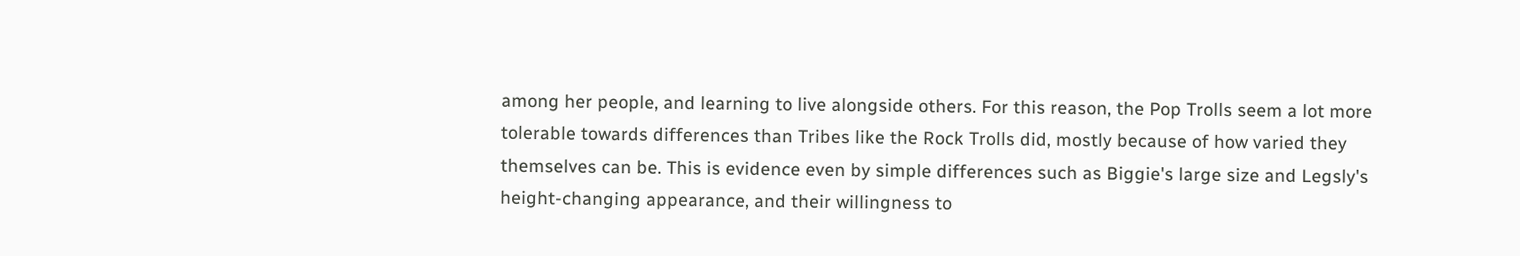among her people, and learning to live alongside others. For this reason, the Pop Trolls seem a lot more tolerable towards differences than Tribes like the Rock Trolls did, mostly because of how varied they themselves can be. This is evidence even by simple differences such as Biggie's large size and Legsly's height-changing appearance, and their willingness to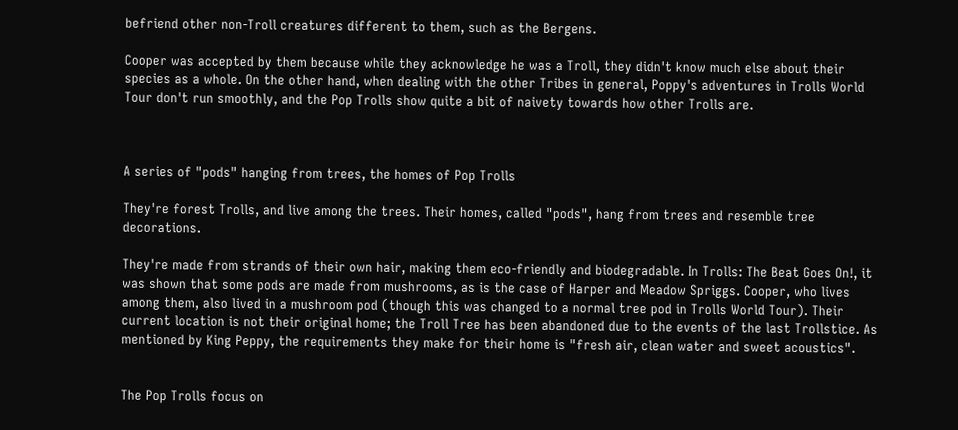befriend other non-Troll creatures different to them, such as the Bergens.

Cooper was accepted by them because while they acknowledge he was a Troll, they didn't know much else about their species as a whole. On the other hand, when dealing with the other Tribes in general, Poppy's adventures in Trolls World Tour don't run smoothly, and the Pop Trolls show quite a bit of naivety towards how other Trolls are.



A series of "pods" hanging from trees, the homes of Pop Trolls

They're forest Trolls, and live among the trees. Their homes, called "pods", hang from trees and resemble tree decorations.

They're made from strands of their own hair, making them eco-friendly and biodegradable. In Trolls: The Beat Goes On!, it was shown that some pods are made from mushrooms, as is the case of Harper and Meadow Spriggs. Cooper, who lives among them, also lived in a mushroom pod (though this was changed to a normal tree pod in Trolls World Tour). Their current location is not their original home; the Troll Tree has been abandoned due to the events of the last Trollstice. As mentioned by King Peppy, the requirements they make for their home is "fresh air, clean water and sweet acoustics".


The Pop Trolls focus on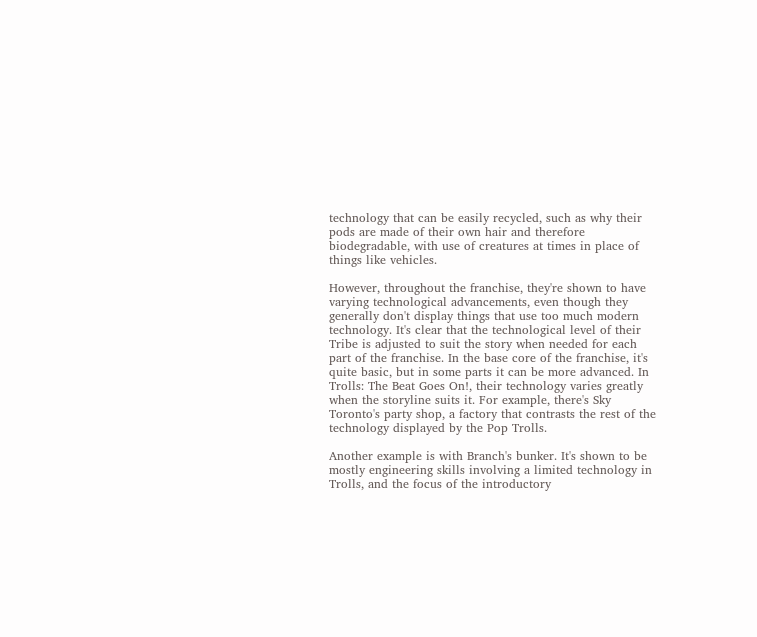technology that can be easily recycled, such as why their pods are made of their own hair and therefore biodegradable, with use of creatures at times in place of things like vehicles.

However, throughout the franchise, they're shown to have varying technological advancements, even though they generally don't display things that use too much modern technology. It's clear that the technological level of their Tribe is adjusted to suit the story when needed for each part of the franchise. In the base core of the franchise, it's quite basic, but in some parts it can be more advanced. In Trolls: The Beat Goes On!, their technology varies greatly when the storyline suits it. For example, there's Sky Toronto's party shop, a factory that contrasts the rest of the technology displayed by the Pop Trolls.

Another example is with Branch's bunker. It's shown to be mostly engineering skills involving a limited technology in Trolls, and the focus of the introductory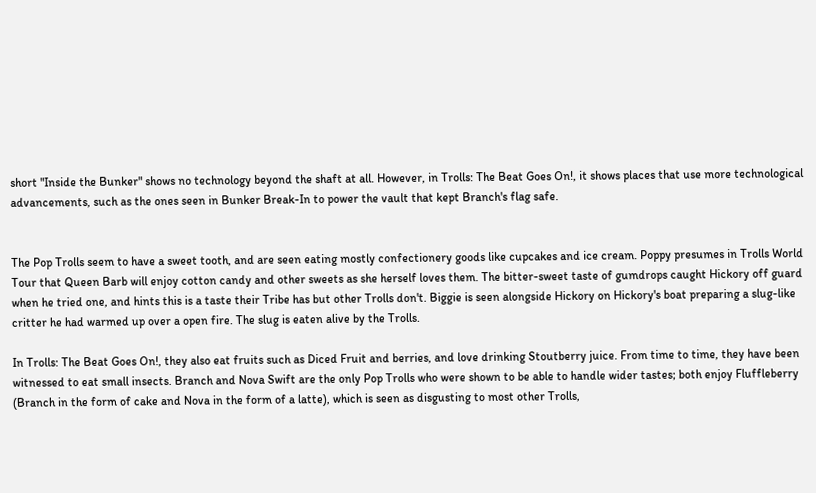short "Inside the Bunker" shows no technology beyond the shaft at all. However, in Trolls: The Beat Goes On!, it shows places that use more technological advancements, such as the ones seen in Bunker Break-In to power the vault that kept Branch's flag safe.


The Pop Trolls seem to have a sweet tooth, and are seen eating mostly confectionery goods like cupcakes and ice cream. Poppy presumes in Trolls World Tour that Queen Barb will enjoy cotton candy and other sweets as she herself loves them. The bitter-sweet taste of gumdrops caught Hickory off guard when he tried one, and hints this is a taste their Tribe has but other Trolls don't. Biggie is seen alongside Hickory on Hickory's boat preparing a slug-like critter he had warmed up over a open fire. The slug is eaten alive by the Trolls.

In Trolls: The Beat Goes On!, they also eat fruits such as Diced Fruit and berries, and love drinking Stoutberry juice. From time to time, they have been witnessed to eat small insects. Branch and Nova Swift are the only Pop Trolls who were shown to be able to handle wider tastes; both enjoy Fluffleberry (Branch in the form of cake and Nova in the form of a latte), which is seen as disgusting to most other Trolls,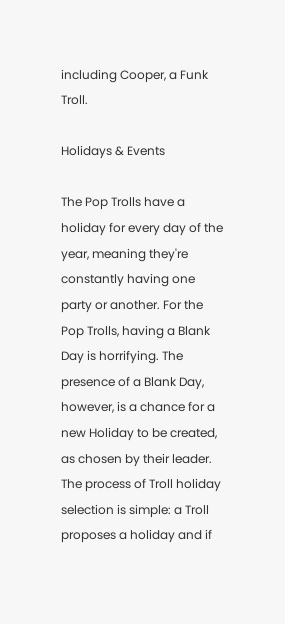including Cooper, a Funk Troll.

Holidays & Events

The Pop Trolls have a holiday for every day of the year, meaning they're constantly having one party or another. For the Pop Trolls, having a Blank Day is horrifying. The presence of a Blank Day, however, is a chance for a new Holiday to be created, as chosen by their leader. The process of Troll holiday selection is simple: a Troll proposes a holiday and if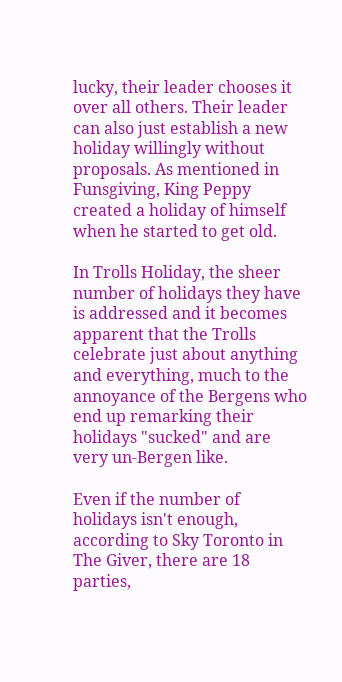lucky, their leader chooses it over all others. Their leader can also just establish a new holiday willingly without proposals. As mentioned in Funsgiving, King Peppy created a holiday of himself when he started to get old.

In Trolls Holiday, the sheer number of holidays they have is addressed and it becomes apparent that the Trolls celebrate just about anything and everything, much to the annoyance of the Bergens who end up remarking their holidays "sucked" and are very un-Bergen like.

Even if the number of holidays isn't enough, according to Sky Toronto in The Giver, there are 18 parties,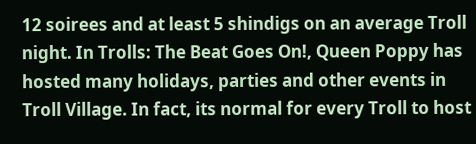12 soirees and at least 5 shindigs on an average Troll night. In Trolls: The Beat Goes On!, Queen Poppy has hosted many holidays, parties and other events in Troll Village. In fact, its normal for every Troll to host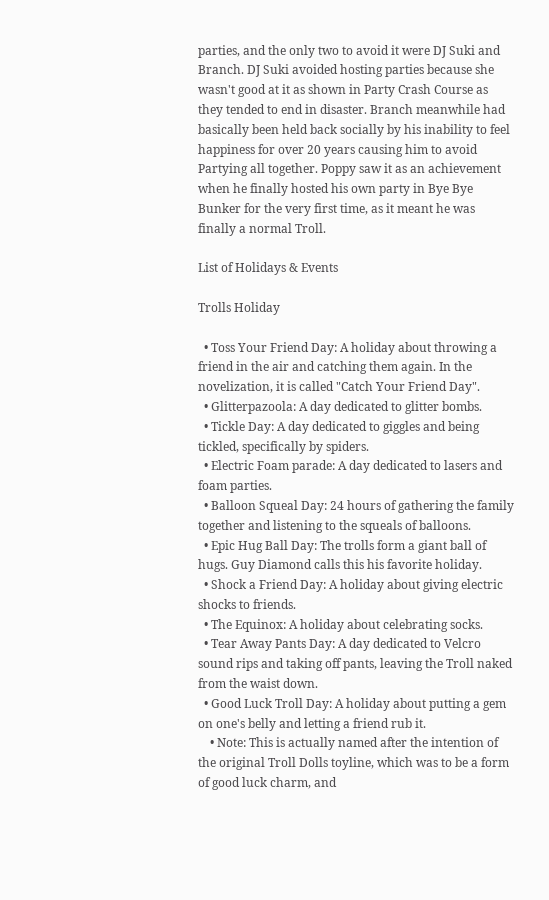parties, and the only two to avoid it were DJ Suki and Branch. DJ Suki avoided hosting parties because she wasn't good at it as shown in Party Crash Course as they tended to end in disaster. Branch meanwhile had basically been held back socially by his inability to feel happiness for over 20 years causing him to avoid Partying all together. Poppy saw it as an achievement when he finally hosted his own party in Bye Bye Bunker for the very first time, as it meant he was finally a normal Troll.

List of Holidays & Events

Trolls Holiday

  • Toss Your Friend Day: A holiday about throwing a friend in the air and catching them again. In the novelization, it is called "Catch Your Friend Day".
  • Glitterpazoola: A day dedicated to glitter bombs.
  • Tickle Day: A day dedicated to giggles and being tickled, specifically by spiders.
  • Electric Foam parade: A day dedicated to lasers and foam parties.
  • Balloon Squeal Day: 24 hours of gathering the family together and listening to the squeals of balloons.
  • Epic Hug Ball Day: The trolls form a giant ball of hugs. Guy Diamond calls this his favorite holiday.
  • Shock a Friend Day: A holiday about giving electric shocks to friends.
  • The Equinox: A holiday about celebrating socks.
  • Tear Away Pants Day: A day dedicated to Velcro sound rips and taking off pants, leaving the Troll naked from the waist down.
  • Good Luck Troll Day: A holiday about putting a gem on one's belly and letting a friend rub it.
    • Note: This is actually named after the intention of the original Troll Dolls toyline, which was to be a form of good luck charm, and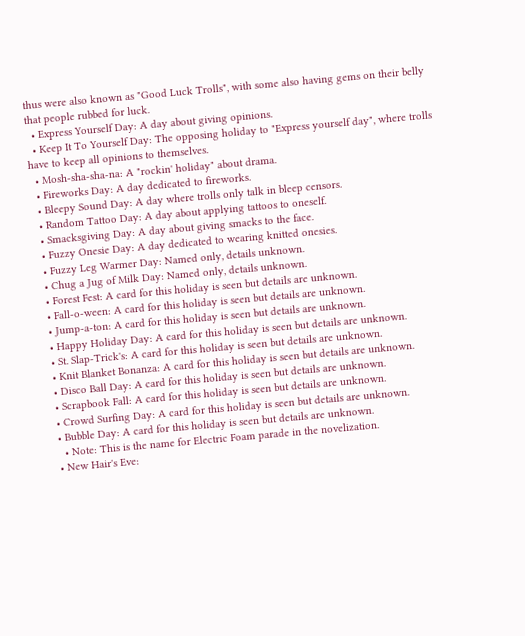thus were also known as "Good Luck Trolls", with some also having gems on their belly that people rubbed for luck.
  • Express Yourself Day: A day about giving opinions.
  • Keep It To Yourself Day: The opposing holiday to "Express yourself day", where trolls have to keep all opinions to themselves.
  • Mosh-sha-sha-na: A "rockin' holiday" about drama.
  • Fireworks Day: A day dedicated to fireworks.
  • Bleepy Sound Day: A day where trolls only talk in bleep censors.
  • Random Tattoo Day: A day about applying tattoos to oneself.
  • Smacksgiving Day: A day about giving smacks to the face.
  • Fuzzy Onesie Day: A day dedicated to wearing knitted onesies.
  • Fuzzy Leg Warmer Day: Named only, details unknown.
  • Chug a Jug of Milk Day: Named only, details unknown.
  • Forest Fest: A card for this holiday is seen but details are unknown.
  • Fall-o-ween: A card for this holiday is seen but details are unknown.
  • Jump-a-ton: A card for this holiday is seen but details are unknown.
  • Happy Holiday Day: A card for this holiday is seen but details are unknown.
  • St. Slap-Trick's: A card for this holiday is seen but details are unknown.
  • Knit Blanket Bonanza: A card for this holiday is seen but details are unknown.
  • Disco Ball Day: A card for this holiday is seen but details are unknown.
  • Scrapbook Fall: A card for this holiday is seen but details are unknown.
  • Crowd Surfing Day: A card for this holiday is seen but details are unknown.
  • Bubble Day: A card for this holiday is seen but details are unknown.
    • Note: This is the name for Electric Foam parade in the novelization.
  • New Hair's Eve: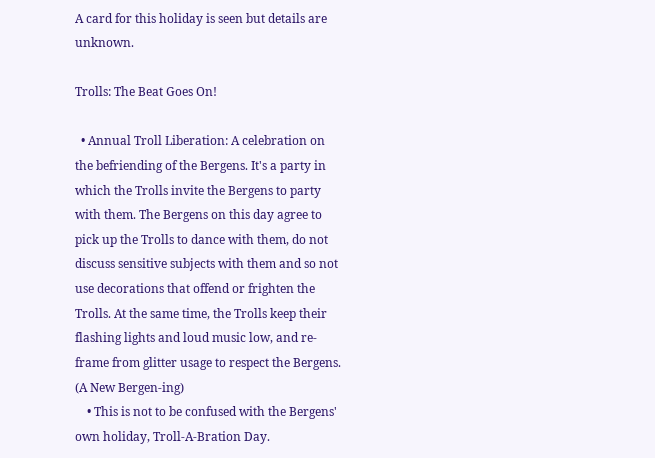A card for this holiday is seen but details are unknown.

Trolls: The Beat Goes On!

  • Annual Troll Liberation: A celebration on the befriending of the Bergens. It's a party in which the Trolls invite the Bergens to party with them. The Bergens on this day agree to pick up the Trolls to dance with them, do not discuss sensitive subjects with them and so not use decorations that offend or frighten the Trolls. At the same time, the Trolls keep their flashing lights and loud music low, and re-frame from glitter usage to respect the Bergens. (A New Bergen-ing)
    • This is not to be confused with the Bergens' own holiday, Troll-A-Bration Day.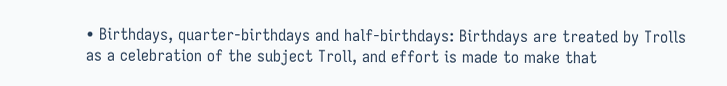• Birthdays, quarter-birthdays and half-birthdays: Birthdays are treated by Trolls as a celebration of the subject Troll, and effort is made to make that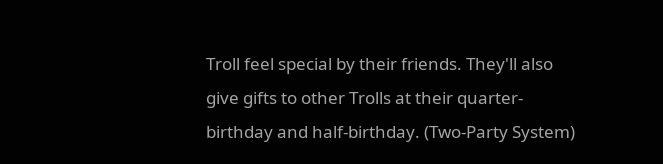Troll feel special by their friends. They'll also give gifts to other Trolls at their quarter-birthday and half-birthday. (Two-Party System)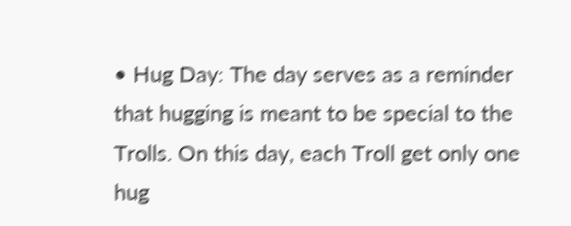• Hug Day: The day serves as a reminder that hugging is meant to be special to the Trolls. On this day, each Troll get only one hug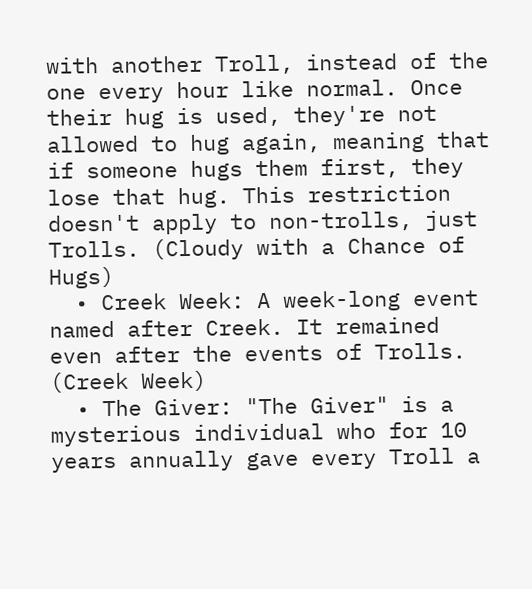with another Troll, instead of the one every hour like normal. Once their hug is used, they're not allowed to hug again, meaning that if someone hugs them first, they lose that hug. This restriction doesn't apply to non-trolls, just Trolls. (Cloudy with a Chance of Hugs)
  • Creek Week: A week-long event named after Creek. It remained even after the events of Trolls. (Creek Week)
  • The Giver: "The Giver" is a mysterious individual who for 10 years annually gave every Troll a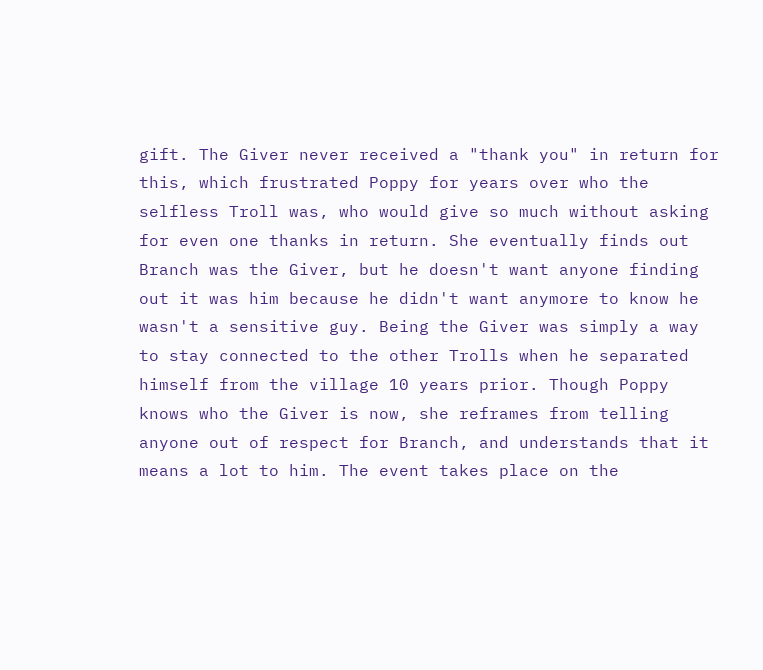gift. The Giver never received a "thank you" in return for this, which frustrated Poppy for years over who the selfless Troll was, who would give so much without asking for even one thanks in return. She eventually finds out Branch was the Giver, but he doesn't want anyone finding out it was him because he didn't want anymore to know he wasn't a sensitive guy. Being the Giver was simply a way to stay connected to the other Trolls when he separated himself from the village 10 years prior. Though Poppy knows who the Giver is now, she reframes from telling anyone out of respect for Branch, and understands that it means a lot to him. The event takes place on the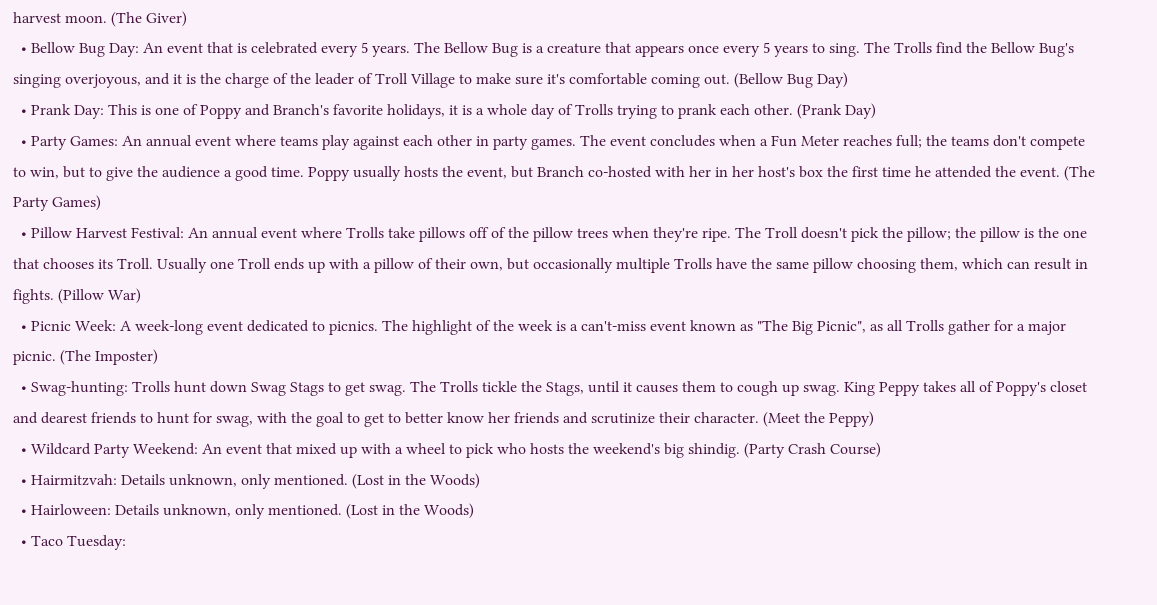harvest moon. (The Giver)
  • Bellow Bug Day: An event that is celebrated every 5 years. The Bellow Bug is a creature that appears once every 5 years to sing. The Trolls find the Bellow Bug's singing overjoyous, and it is the charge of the leader of Troll Village to make sure it's comfortable coming out. (Bellow Bug Day)
  • Prank Day: This is one of Poppy and Branch's favorite holidays, it is a whole day of Trolls trying to prank each other. (Prank Day)
  • Party Games: An annual event where teams play against each other in party games. The event concludes when a Fun Meter reaches full; the teams don't compete to win, but to give the audience a good time. Poppy usually hosts the event, but Branch co-hosted with her in her host's box the first time he attended the event. (The Party Games)
  • Pillow Harvest Festival: An annual event where Trolls take pillows off of the pillow trees when they're ripe. The Troll doesn't pick the pillow; the pillow is the one that chooses its Troll. Usually one Troll ends up with a pillow of their own, but occasionally multiple Trolls have the same pillow choosing them, which can result in fights. (Pillow War)
  • Picnic Week: A week-long event dedicated to picnics. The highlight of the week is a can't-miss event known as "The Big Picnic", as all Trolls gather for a major picnic. (The Imposter)
  • Swag-hunting: Trolls hunt down Swag Stags to get swag. The Trolls tickle the Stags, until it causes them to cough up swag. King Peppy takes all of Poppy's closet and dearest friends to hunt for swag, with the goal to get to better know her friends and scrutinize their character. (Meet the Peppy)
  • Wildcard Party Weekend: An event that mixed up with a wheel to pick who hosts the weekend's big shindig. (Party Crash Course)
  • Hairmitzvah: Details unknown, only mentioned. (Lost in the Woods)
  • Hairloween: Details unknown, only mentioned. (Lost in the Woods)
  • Taco Tuesday: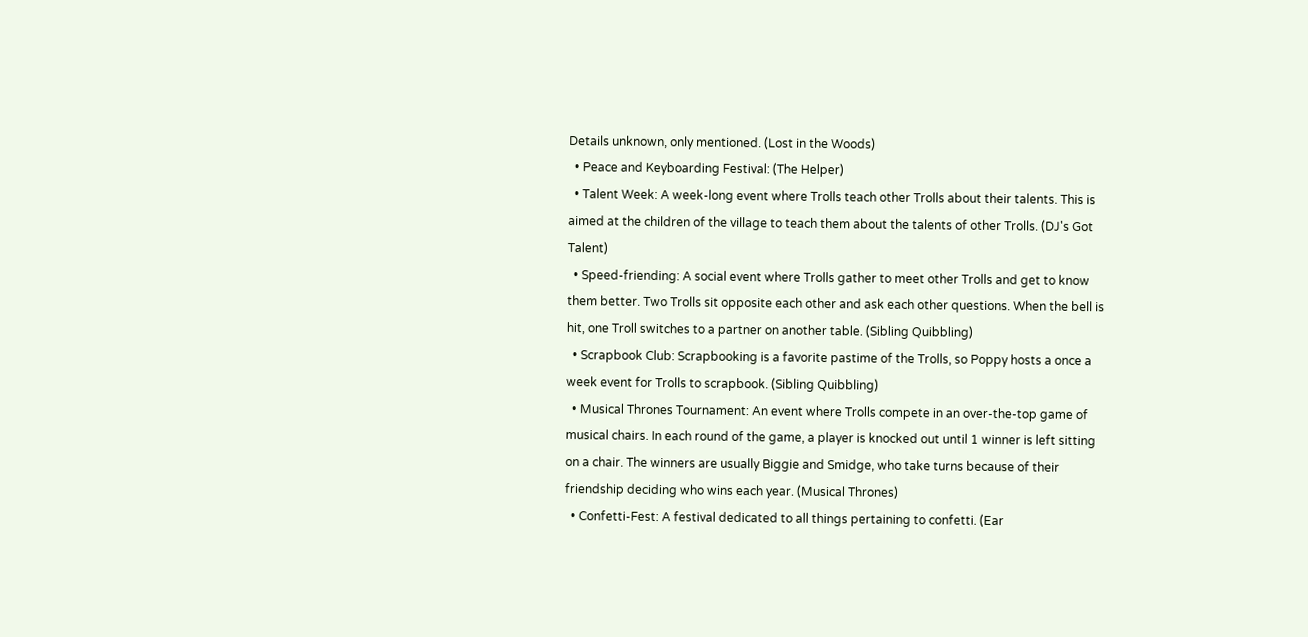Details unknown, only mentioned. (Lost in the Woods)
  • Peace and Keyboarding Festival: (The Helper)
  • Talent Week: A week-long event where Trolls teach other Trolls about their talents. This is aimed at the children of the village to teach them about the talents of other Trolls. (DJ's Got Talent)
  • Speed-friending: A social event where Trolls gather to meet other Trolls and get to know them better. Two Trolls sit opposite each other and ask each other questions. When the bell is hit, one Troll switches to a partner on another table. (Sibling Quibbling)
  • Scrapbook Club: Scrapbooking is a favorite pastime of the Trolls, so Poppy hosts a once a week event for Trolls to scrapbook. (Sibling Quibbling)
  • Musical Thrones Tournament: An event where Trolls compete in an over-the-top game of musical chairs. In each round of the game, a player is knocked out until 1 winner is left sitting on a chair. The winners are usually Biggie and Smidge, who take turns because of their friendship deciding who wins each year. (Musical Thrones)
  • Confetti-Fest: A festival dedicated to all things pertaining to confetti. (Ear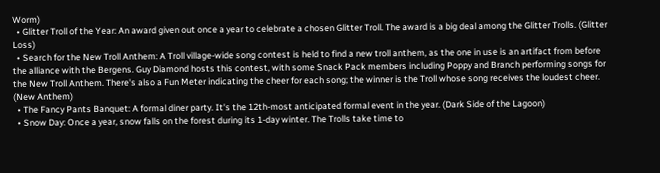Worm)
  • Glitter Troll of the Year: An award given out once a year to celebrate a chosen Glitter Troll. The award is a big deal among the Glitter Trolls. (Glitter Loss)
  • Search for the New Troll Anthem: A Troll village-wide song contest is held to find a new troll anthem, as the one in use is an artifact from before the alliance with the Bergens. Guy Diamond hosts this contest, with some Snack Pack members including Poppy and Branch performing songs for the New Troll Anthem. There's also a Fun Meter indicating the cheer for each song; the winner is the Troll whose song receives the loudest cheer. (New Anthem)
  • The Fancy Pants Banquet: A formal diner party. It's the 12th-most anticipated formal event in the year. (Dark Side of the Lagoon)
  • Snow Day: Once a year, snow falls on the forest during its 1-day winter. The Trolls take time to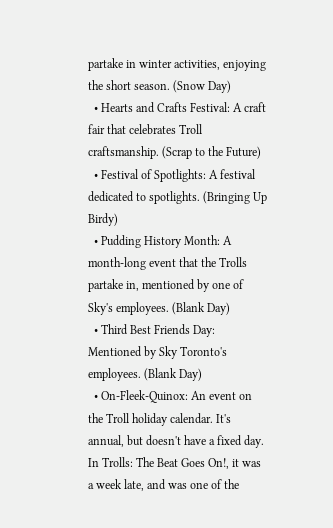partake in winter activities, enjoying the short season. (Snow Day)
  • Hearts and Crafts Festival: A craft fair that celebrates Troll craftsmanship. (Scrap to the Future)
  • Festival of Spotlights: A festival dedicated to spotlights. (Bringing Up Birdy)
  • Pudding History Month: A month-long event that the Trolls partake in, mentioned by one of Sky's employees. (Blank Day)
  • Third Best Friends Day: Mentioned by Sky Toronto's employees. (Blank Day)
  • On-Fleek-Quinox: An event on the Troll holiday calendar. It's annual, but doesn't have a fixed day. In Trolls: The Beat Goes On!, it was a week late, and was one of the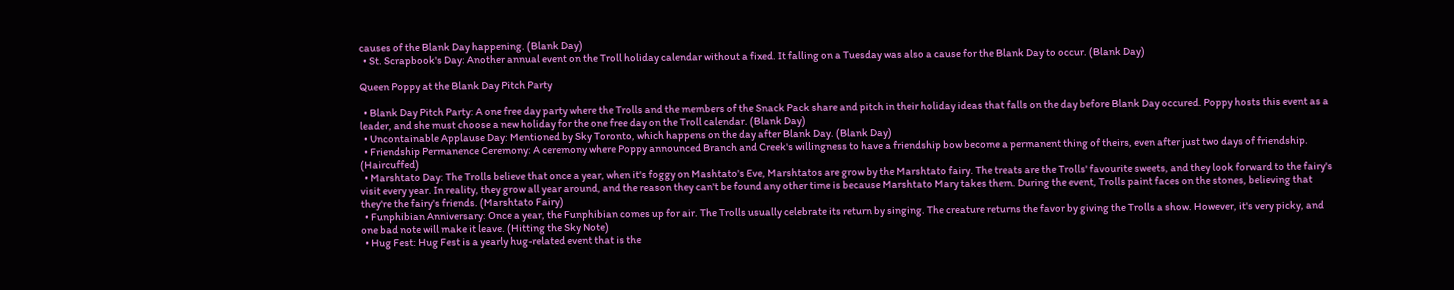causes of the Blank Day happening. (Blank Day)
  • St. Scrapbook's Day: Another annual event on the Troll holiday calendar without a fixed. It falling on a Tuesday was also a cause for the Blank Day to occur. (Blank Day)

Queen Poppy at the Blank Day Pitch Party

  • Blank Day Pitch Party: A one free day party where the Trolls and the members of the Snack Pack share and pitch in their holiday ideas that falls on the day before Blank Day occured. Poppy hosts this event as a leader, and she must choose a new holiday for the one free day on the Troll calendar. (Blank Day)
  • Uncontainable Applause Day: Mentioned by Sky Toronto, which happens on the day after Blank Day. (Blank Day)
  • Friendship Permanence Ceremony: A ceremony where Poppy announced Branch and Creek's willingness to have a friendship bow become a permanent thing of theirs, even after just two days of friendship. (Haircuffed)
  • Marshtato Day: The Trolls believe that once a year, when it's foggy on Mashtato's Eve, Marshtatos are grow by the Marshtato fairy. The treats are the Trolls' favourite sweets, and they look forward to the fairy's visit every year. In reality, they grow all year around, and the reason they can't be found any other time is because Marshtato Mary takes them. During the event, Trolls paint faces on the stones, believing that they're the fairy's friends. (Marshtato Fairy)
  • Funphibian Anniversary: Once a year, the Funphibian comes up for air. The Trolls usually celebrate its return by singing. The creature returns the favor by giving the Trolls a show. However, it's very picky, and one bad note will make it leave. (Hitting the Sky Note)
  • Hug Fest: Hug Fest is a yearly hug-related event that is the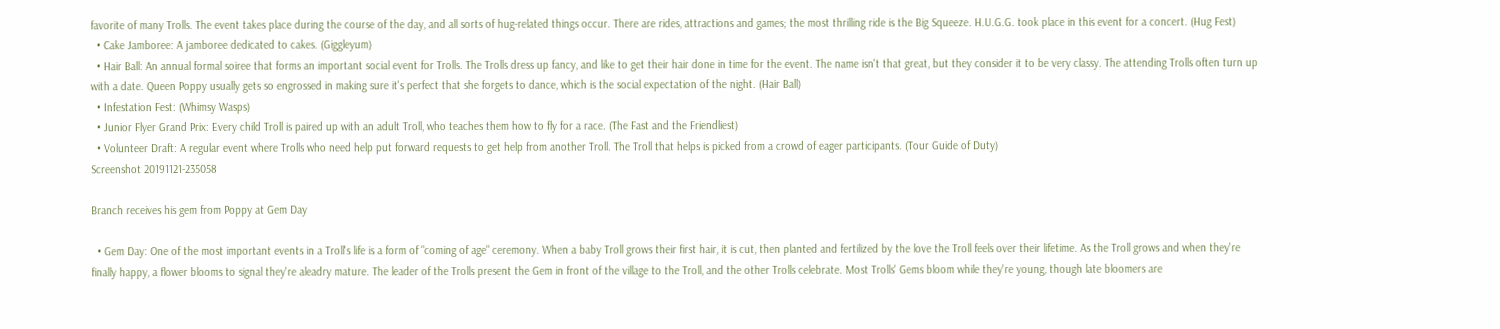favorite of many Trolls. The event takes place during the course of the day, and all sorts of hug-related things occur. There are rides, attractions and games; the most thrilling ride is the Big Squeeze. H.U.G.G. took place in this event for a concert. (Hug Fest)
  • Cake Jamboree: A jamboree dedicated to cakes. (Giggleyum)
  • Hair Ball: An annual formal soiree that forms an important social event for Trolls. The Trolls dress up fancy, and like to get their hair done in time for the event. The name isn't that great, but they consider it to be very classy. The attending Trolls often turn up with a date. Queen Poppy usually gets so engrossed in making sure it's perfect that she forgets to dance, which is the social expectation of the night. (Hair Ball)
  • Infestation Fest: (Whimsy Wasps)
  • Junior Flyer Grand Prix: Every child Troll is paired up with an adult Troll, who teaches them how to fly for a race. (The Fast and the Friendliest)
  • Volunteer Draft: A regular event where Trolls who need help put forward requests to get help from another Troll. The Troll that helps is picked from a crowd of eager participants. (Tour Guide of Duty)
Screenshot 20191121-235058

Branch receives his gem from Poppy at Gem Day

  • Gem Day: One of the most important events in a Troll's life is a form of "coming of age" ceremony. When a baby Troll grows their first hair, it is cut, then planted and fertilized by the love the Troll feels over their lifetime. As the Troll grows and when they're finally happy, a flower blooms to signal they're aleadry mature. The leader of the Trolls present the Gem in front of the village to the Troll, and the other Trolls celebrate. Most Trolls' Gems bloom while they're young, though late bloomers are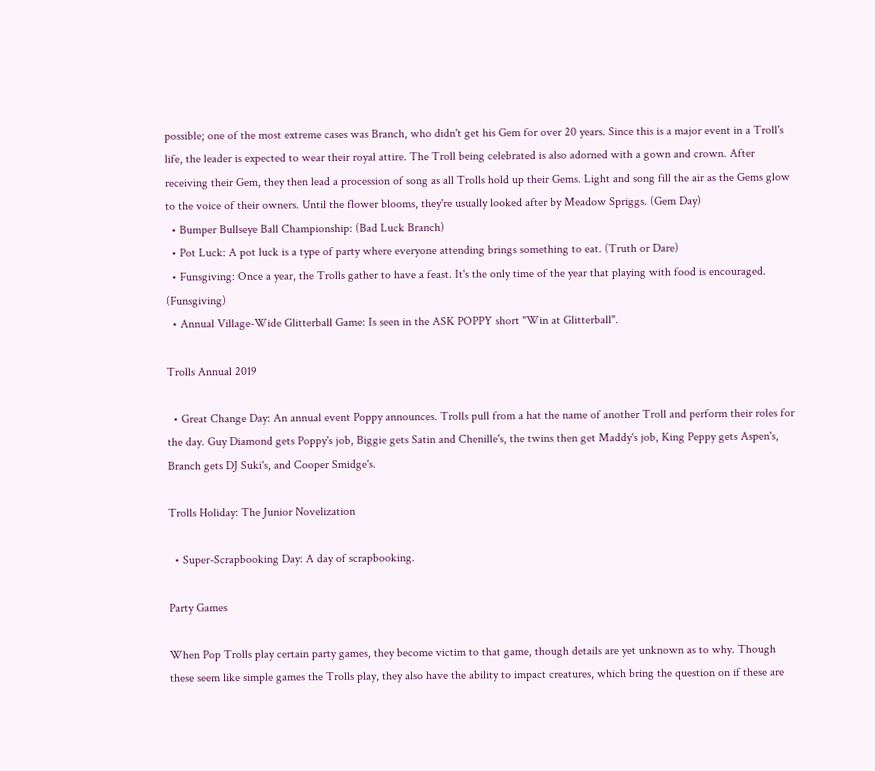possible; one of the most extreme cases was Branch, who didn't get his Gem for over 20 years. Since this is a major event in a Troll's life, the leader is expected to wear their royal attire. The Troll being celebrated is also adorned with a gown and crown. After receiving their Gem, they then lead a procession of song as all Trolls hold up their Gems. Light and song fill the air as the Gems glow to the voice of their owners. Until the flower blooms, they're usually looked after by Meadow Spriggs. (Gem Day)
  • Bumper Bullseye Ball Championship: (Bad Luck Branch)
  • Pot Luck: A pot luck is a type of party where everyone attending brings something to eat. (Truth or Dare)
  • Funsgiving: Once a year, the Trolls gather to have a feast. It's the only time of the year that playing with food is encouraged. (Funsgiving)
  • Annual Village-Wide Glitterball Game: Is seen in the ASK POPPY short "Win at Glitterball".

Trolls Annual 2019

  • Great Change Day: An annual event Poppy announces. Trolls pull from a hat the name of another Troll and perform their roles for the day. Guy Diamond gets Poppy's job, Biggie gets Satin and Chenille's, the twins then get Maddy's job, King Peppy gets Aspen's, Branch gets DJ Suki's, and Cooper Smidge's.

Trolls Holiday: The Junior Novelization

  • Super-Scrapbooking Day: A day of scrapbooking.

Party Games

When Pop Trolls play certain party games, they become victim to that game, though details are yet unknown as to why. Though these seem like simple games the Trolls play, they also have the ability to impact creatures, which bring the question on if these are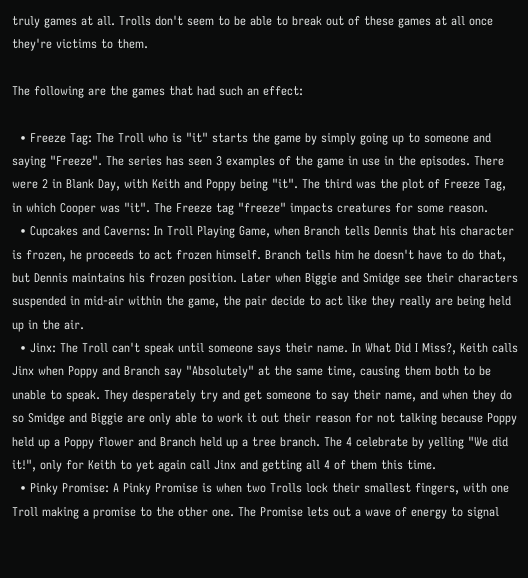truly games at all. Trolls don't seem to be able to break out of these games at all once they're victims to them.

The following are the games that had such an effect:

  • Freeze Tag: The Troll who is "it" starts the game by simply going up to someone and saying "Freeze". The series has seen 3 examples of the game in use in the episodes. There were 2 in Blank Day, with Keith and Poppy being "it". The third was the plot of Freeze Tag, in which Cooper was "it". The Freeze tag "freeze" impacts creatures for some reason.
  • Cupcakes and Caverns: In Troll Playing Game, when Branch tells Dennis that his character is frozen, he proceeds to act frozen himself. Branch tells him he doesn't have to do that, but Dennis maintains his frozen position. Later when Biggie and Smidge see their characters suspended in mid-air within the game, the pair decide to act like they really are being held up in the air.
  • Jinx: The Troll can't speak until someone says their name. In What Did I Miss?, Keith calls Jinx when Poppy and Branch say "Absolutely" at the same time, causing them both to be unable to speak. They desperately try and get someone to say their name, and when they do so Smidge and Biggie are only able to work it out their reason for not talking because Poppy held up a Poppy flower and Branch held up a tree branch. The 4 celebrate by yelling "We did it!", only for Keith to yet again call Jinx and getting all 4 of them this time.
  • Pinky Promise: A Pinky Promise is when two Trolls lock their smallest fingers, with one Troll making a promise to the other one. The Promise lets out a wave of energy to signal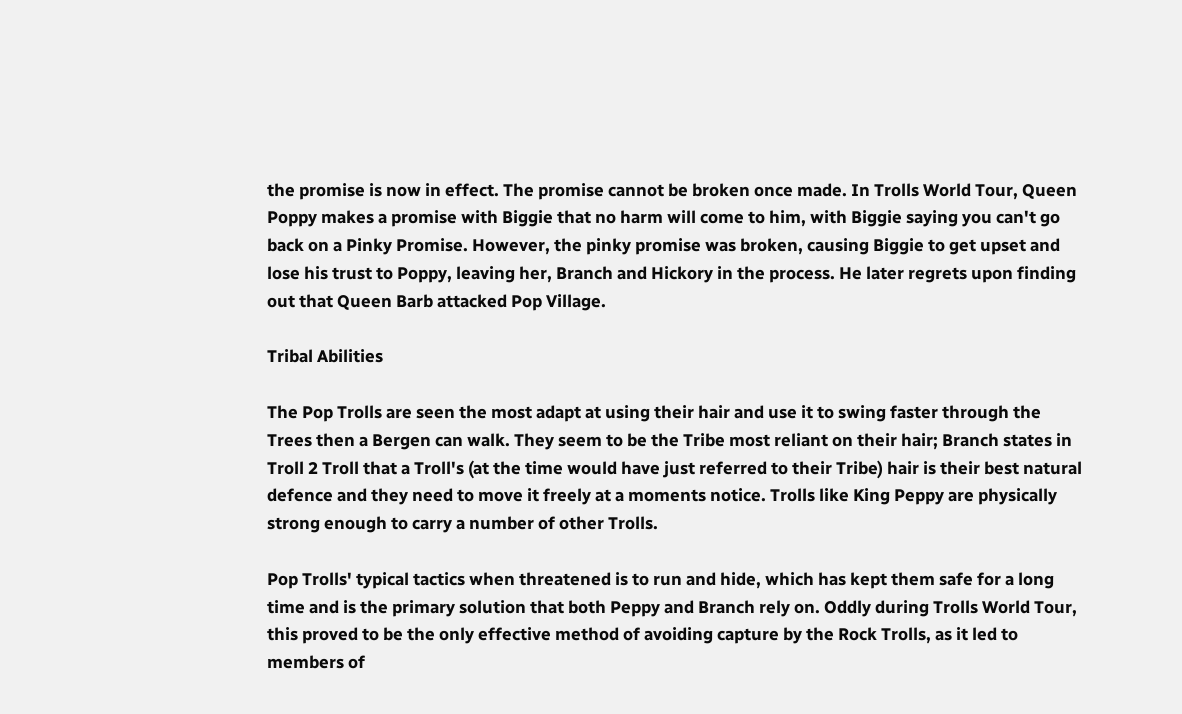the promise is now in effect. The promise cannot be broken once made. In Trolls World Tour, Queen Poppy makes a promise with Biggie that no harm will come to him, with Biggie saying you can't go back on a Pinky Promise. However, the pinky promise was broken, causing Biggie to get upset and lose his trust to Poppy, leaving her, Branch and Hickory in the process. He later regrets upon finding out that Queen Barb attacked Pop Village.

Tribal Abilities

The Pop Trolls are seen the most adapt at using their hair and use it to swing faster through the Trees then a Bergen can walk. They seem to be the Tribe most reliant on their hair; Branch states in Troll 2 Troll that a Troll's (at the time would have just referred to their Tribe) hair is their best natural defence and they need to move it freely at a moments notice. Trolls like King Peppy are physically strong enough to carry a number of other Trolls.

Pop Trolls' typical tactics when threatened is to run and hide, which has kept them safe for a long time and is the primary solution that both Peppy and Branch rely on. Oddly during Trolls World Tour, this proved to be the only effective method of avoiding capture by the Rock Trolls, as it led to members of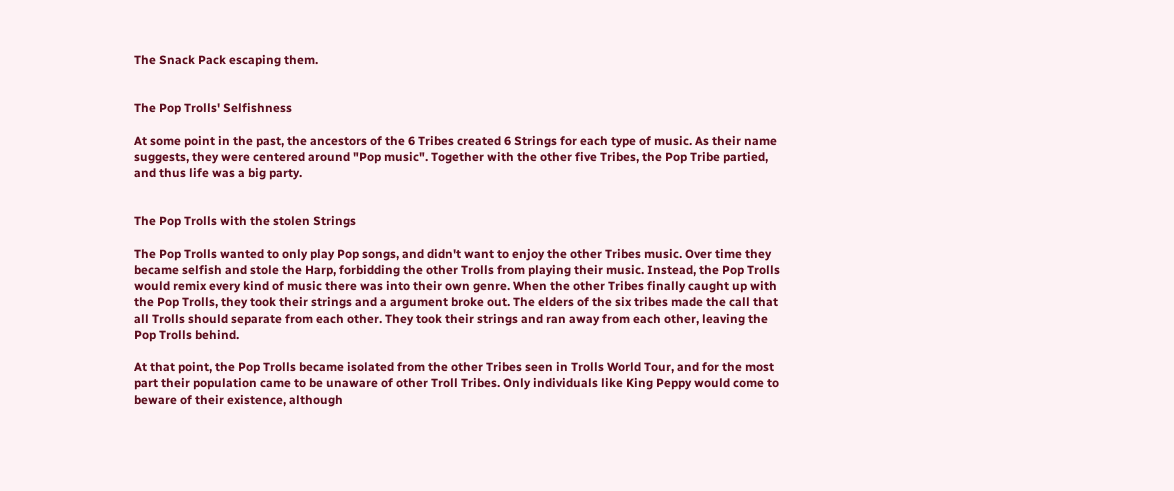The Snack Pack escaping them.


The Pop Trolls' Selfishness

At some point in the past, the ancestors of the 6 Tribes created 6 Strings for each type of music. As their name suggests, they were centered around "Pop music". Together with the other five Tribes, the Pop Tribe partied, and thus life was a big party.


The Pop Trolls with the stolen Strings

The Pop Trolls wanted to only play Pop songs, and didn't want to enjoy the other Tribes music. Over time they became selfish and stole the Harp, forbidding the other Trolls from playing their music. Instead, the Pop Trolls would remix every kind of music there was into their own genre. When the other Tribes finally caught up with the Pop Trolls, they took their strings and a argument broke out. The elders of the six tribes made the call that all Trolls should separate from each other. They took their strings and ran away from each other, leaving the Pop Trolls behind.

At that point, the Pop Trolls became isolated from the other Tribes seen in Trolls World Tour, and for the most part their population came to be unaware of other Troll Tribes. Only individuals like King Peppy would come to beware of their existence, although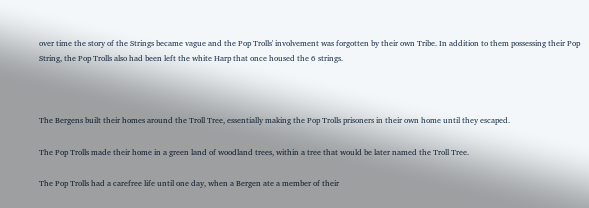over time the story of the Strings became vague and the Pop Trolls' involvement was forgotten by their own Tribe. In addition to them possessing their Pop String, the Pop Trolls also had been left the white Harp that once housed the 6 strings.



The Bergens built their homes around the Troll Tree, essentially making the Pop Trolls prisoners in their own home until they escaped.

The Pop Trolls made their home in a green land of woodland trees, within a tree that would be later named the Troll Tree.

The Pop Trolls had a carefree life until one day, when a Bergen ate a member of their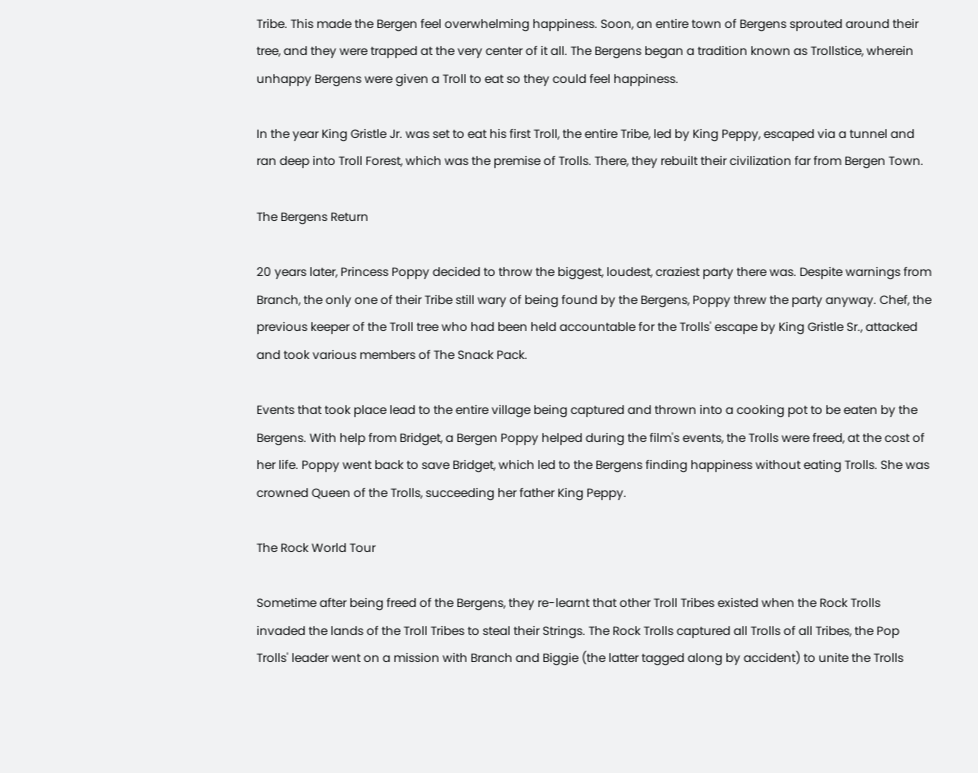Tribe. This made the Bergen feel overwhelming happiness. Soon, an entire town of Bergens sprouted around their tree, and they were trapped at the very center of it all. The Bergens began a tradition known as Trollstice, wherein unhappy Bergens were given a Troll to eat so they could feel happiness.

In the year King Gristle Jr. was set to eat his first Troll, the entire Tribe, led by King Peppy, escaped via a tunnel and ran deep into Troll Forest, which was the premise of Trolls. There, they rebuilt their civilization far from Bergen Town.

The Bergens Return

20 years later, Princess Poppy decided to throw the biggest, loudest, craziest party there was. Despite warnings from Branch, the only one of their Tribe still wary of being found by the Bergens, Poppy threw the party anyway. Chef, the previous keeper of the Troll tree who had been held accountable for the Trolls' escape by King Gristle Sr., attacked and took various members of The Snack Pack.

Events that took place lead to the entire village being captured and thrown into a cooking pot to be eaten by the Bergens. With help from Bridget, a Bergen Poppy helped during the film's events, the Trolls were freed, at the cost of her life. Poppy went back to save Bridget, which led to the Bergens finding happiness without eating Trolls. She was crowned Queen of the Trolls, succeeding her father King Peppy.

The Rock World Tour

Sometime after being freed of the Bergens, they re-learnt that other Troll Tribes existed when the Rock Trolls invaded the lands of the Troll Tribes to steal their Strings. The Rock Trolls captured all Trolls of all Tribes, the Pop Trolls' leader went on a mission with Branch and Biggie (the latter tagged along by accident) to unite the Trolls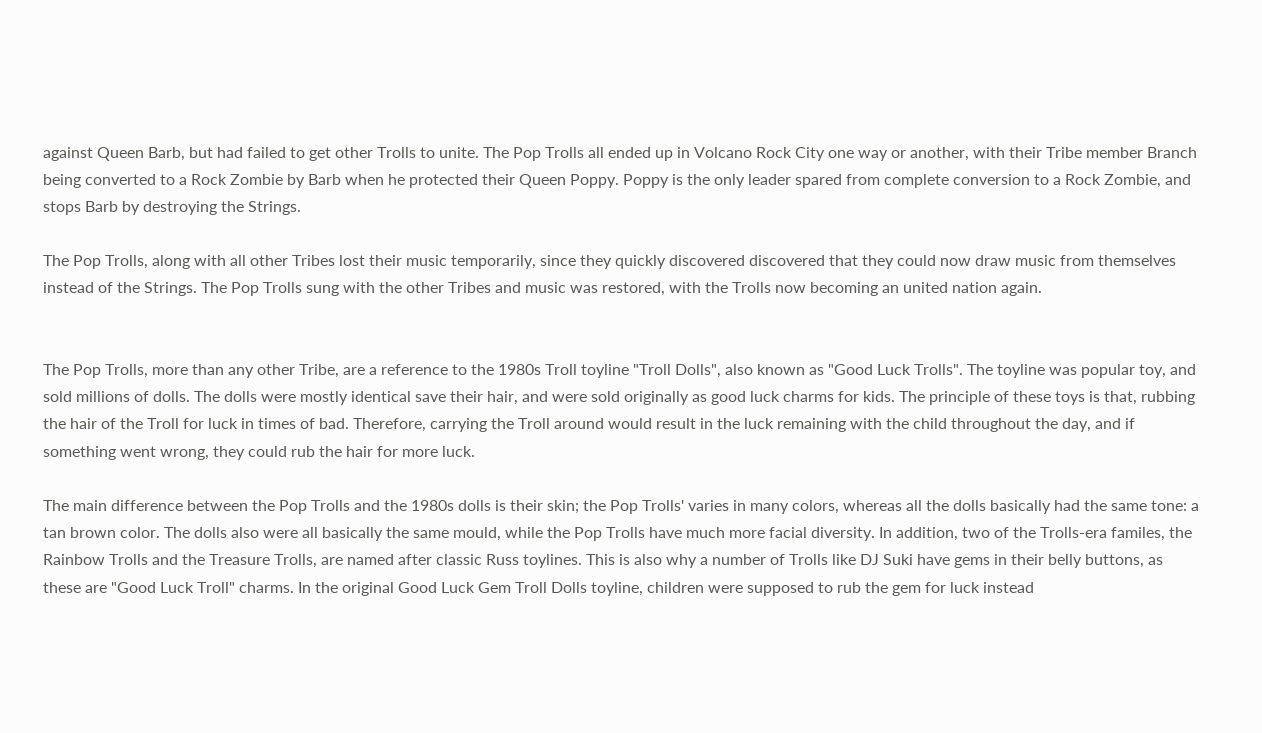against Queen Barb, but had failed to get other Trolls to unite. The Pop Trolls all ended up in Volcano Rock City one way or another, with their Tribe member Branch being converted to a Rock Zombie by Barb when he protected their Queen Poppy. Poppy is the only leader spared from complete conversion to a Rock Zombie, and stops Barb by destroying the Strings.

The Pop Trolls, along with all other Tribes lost their music temporarily, since they quickly discovered discovered that they could now draw music from themselves instead of the Strings. The Pop Trolls sung with the other Tribes and music was restored, with the Trolls now becoming an united nation again.


The Pop Trolls, more than any other Tribe, are a reference to the 1980s Troll toyline "Troll Dolls", also known as "Good Luck Trolls". The toyline was popular toy, and sold millions of dolls. The dolls were mostly identical save their hair, and were sold originally as good luck charms for kids. The principle of these toys is that, rubbing the hair of the Troll for luck in times of bad. Therefore, carrying the Troll around would result in the luck remaining with the child throughout the day, and if something went wrong, they could rub the hair for more luck.

The main difference between the Pop Trolls and the 1980s dolls is their skin; the Pop Trolls' varies in many colors, whereas all the dolls basically had the same tone: a tan brown color. The dolls also were all basically the same mould, while the Pop Trolls have much more facial diversity. In addition, two of the Trolls-era familes, the Rainbow Trolls and the Treasure Trolls, are named after classic Russ toylines. This is also why a number of Trolls like DJ Suki have gems in their belly buttons, as these are "Good Luck Troll" charms. In the original Good Luck Gem Troll Dolls toyline, children were supposed to rub the gem for luck instead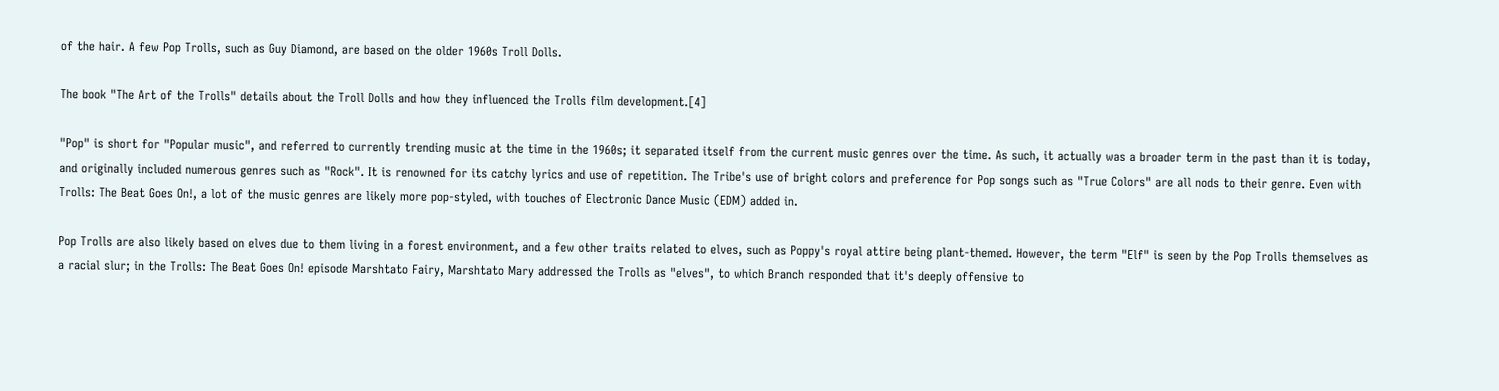of the hair. A few Pop Trolls, such as Guy Diamond, are based on the older 1960s Troll Dolls.

The book "The Art of the Trolls" details about the Troll Dolls and how they influenced the Trolls film development.[4]

"Pop" is short for "Popular music", and referred to currently trending music at the time in the 1960s; it separated itself from the current music genres over the time. As such, it actually was a broader term in the past than it is today, and originally included numerous genres such as "Rock". It is renowned for its catchy lyrics and use of repetition. The Tribe's use of bright colors and preference for Pop songs such as "True Colors" are all nods to their genre. Even with Trolls: The Beat Goes On!, a lot of the music genres are likely more pop-styled, with touches of Electronic Dance Music (EDM) added in.

Pop Trolls are also likely based on elves due to them living in a forest environment, and a few other traits related to elves, such as Poppy's royal attire being plant-themed. However, the term "Elf" is seen by the Pop Trolls themselves as a racial slur; in the Trolls: The Beat Goes On! episode Marshtato Fairy, Marshtato Mary addressed the Trolls as "elves", to which Branch responded that it's deeply offensive to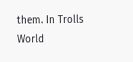them. In Trolls World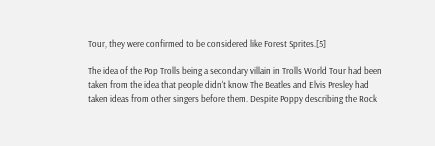Tour, they were confirmed to be considered like Forest Sprites.[5]

The idea of the Pop Trolls being a secondary villain in Trolls World Tour had been taken from the idea that people didn't know The Beatles and Elvis Presley had taken ideas from other singers before them. Despite Poppy describing the Rock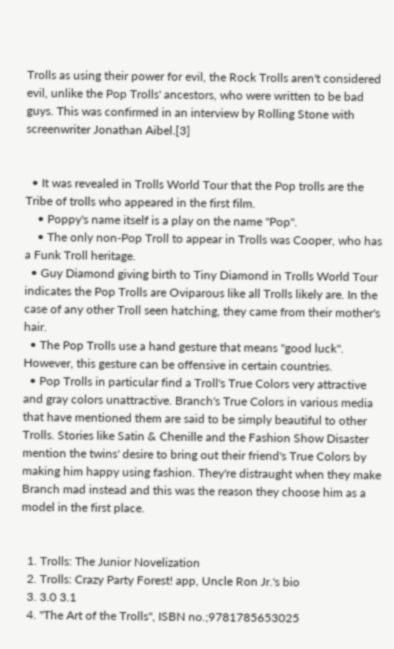Trolls as using their power for evil, the Rock Trolls aren't considered evil, unlike the Pop Trolls' ancestors, who were written to be bad guys. This was confirmed in an interview by Rolling Stone with screenwriter Jonathan Aibel.[3]


  • It was revealed in Trolls World Tour that the Pop trolls are the Tribe of trolls who appeared in the first film.
    • Poppy's name itself is a play on the name "Pop".
    • The only non-Pop Troll to appear in Trolls was Cooper, who has a Funk Troll heritage.
  • Guy Diamond giving birth to Tiny Diamond in Trolls World Tour indicates the Pop Trolls are Oviparous like all Trolls likely are. In the case of any other Troll seen hatching, they came from their mother's hair.
  • The Pop Trolls use a hand gesture that means "good luck". However, this gesture can be offensive in certain countries.
  • Pop Trolls in particular find a Troll's True Colors very attractive and gray colors unattractive. Branch's True Colors in various media that have mentioned them are said to be simply beautiful to other Trolls. Stories like Satin & Chenille and the Fashion Show Disaster mention the twins' desire to bring out their friend's True Colors by making him happy using fashion. They're distraught when they make Branch mad instead and this was the reason they choose him as a model in the first place.


  1. Trolls: The Junior Novelization
  2. Trolls: Crazy Party Forest! app, Uncle Ron Jr.'s bio
  3. 3.0 3.1
  4. "The Art of the Trolls", ISBN no.;9781785653025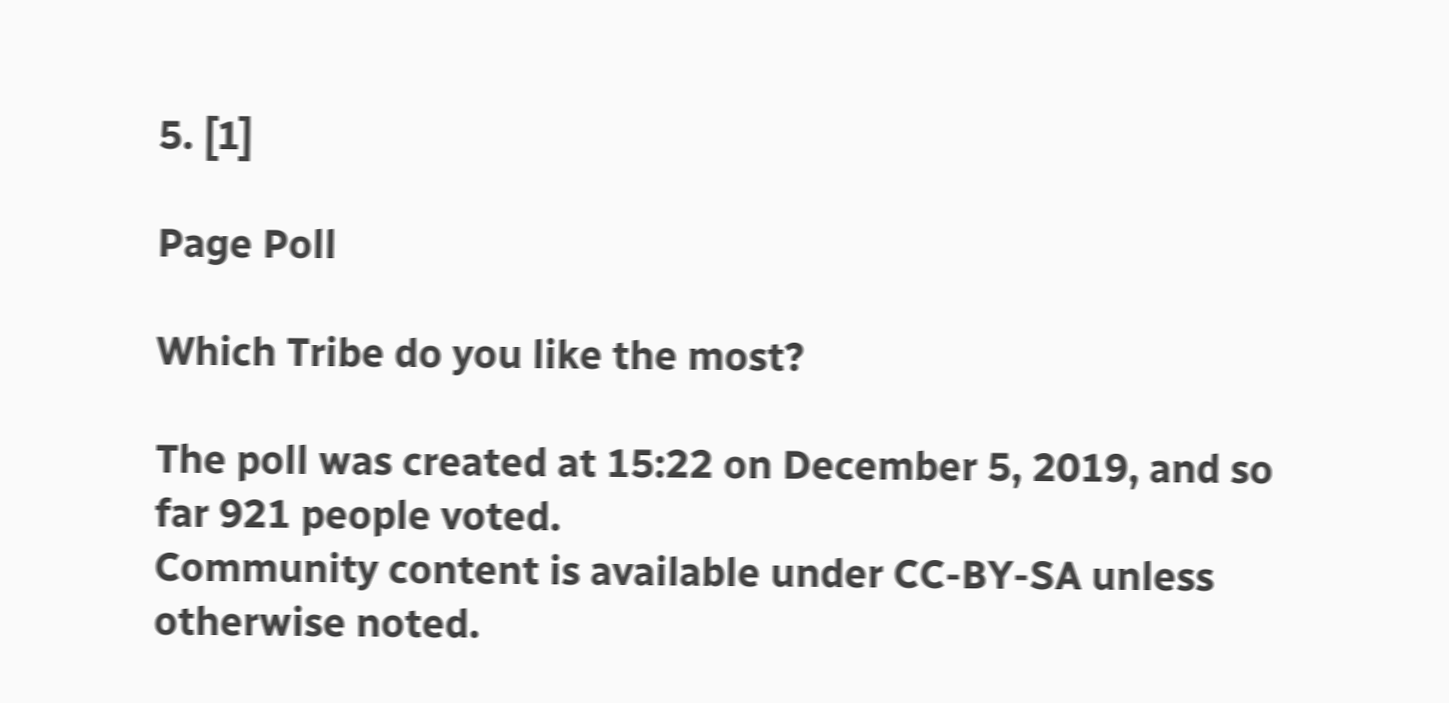5. [1]

Page Poll

Which Tribe do you like the most?

The poll was created at 15:22 on December 5, 2019, and so far 921 people voted.
Community content is available under CC-BY-SA unless otherwise noted.